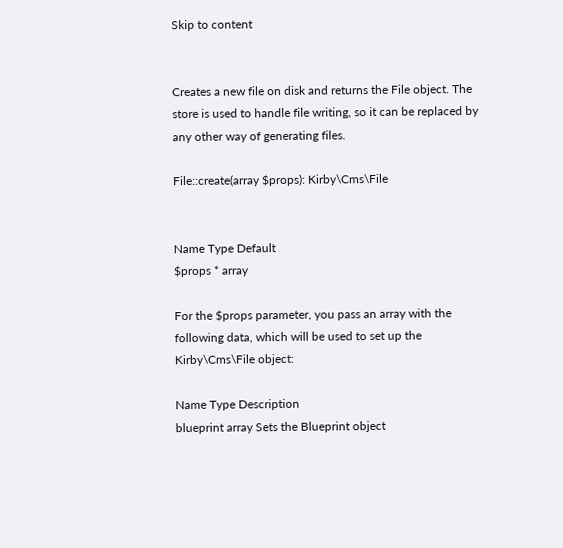Skip to content


Creates a new file on disk and returns the File object. The store is used to handle file writing, so it can be replaced by any other way of generating files.

File::create(array $props): Kirby\Cms\File


Name Type Default
$props * array

For the $props parameter, you pass an array with the following data, which will be used to set up the Kirby\Cms\File object:

Name Type Description
blueprint array Sets the Blueprint object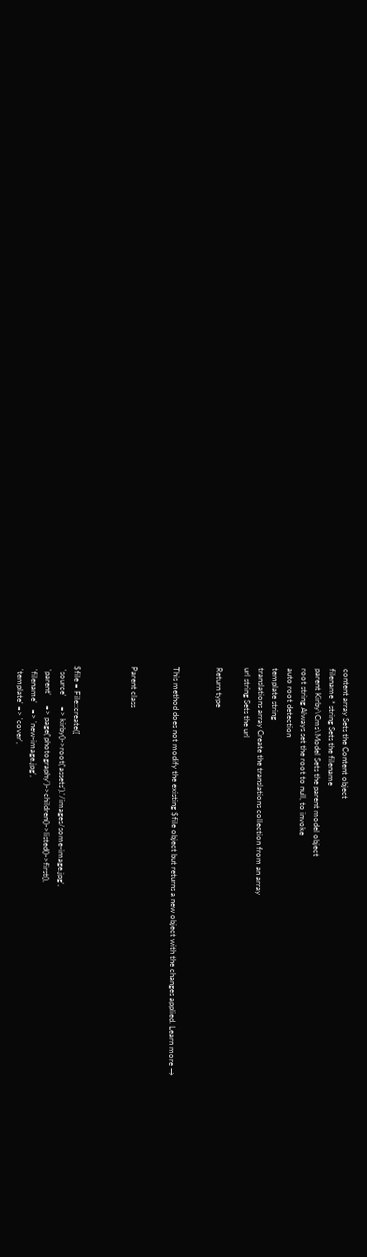content array Sets the Content object
filename * string Sets the filename
parent Kirby\Cms\Model Sets the parent model object
root string Always set the root to null, to invoke
auto root detection
template string
translations array Create the translations collection from an array
url string Sets the url

Return type


This method does not modify the existing $file object but returns a new object with the changes applied. Learn more →


Parent class



$file = File::create([
  'source'     => kirby()->root('assets').'/images/some-image.jpg',
  'parent'     => page('photography')->children()->listed()->first(),
  'filename'   => 'new-image.jpg',
  'template' => 'cover',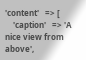'content'   => [
    'caption'   => 'A nice view from above',